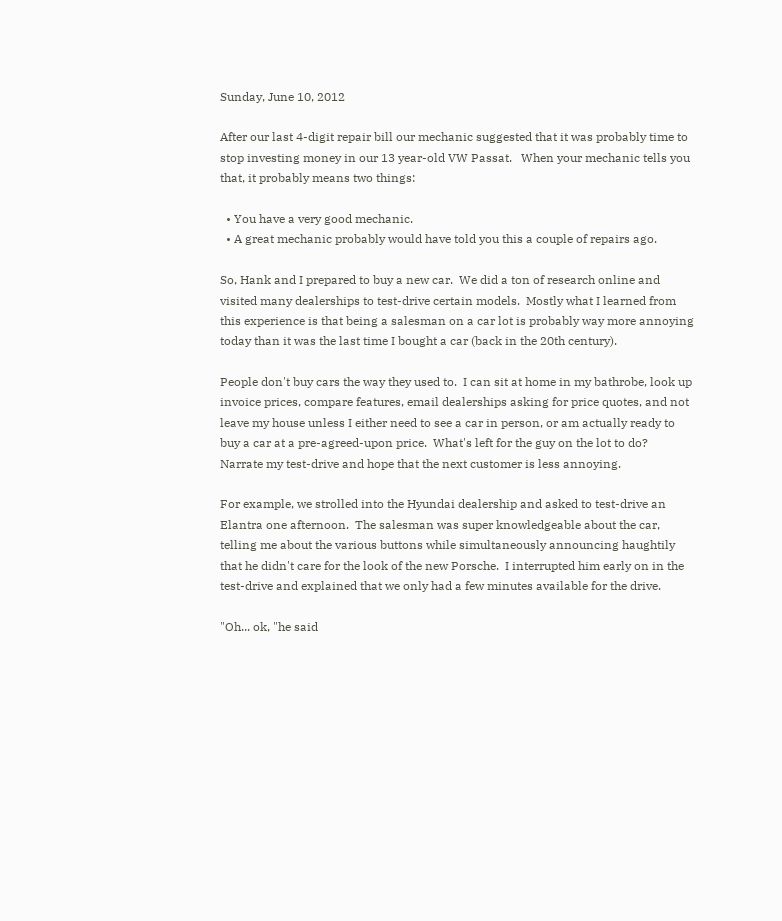Sunday, June 10, 2012

After our last 4-digit repair bill our mechanic suggested that it was probably time to stop investing money in our 13 year-old VW Passat.   When your mechanic tells you that, it probably means two things:

  • You have a very good mechanic.
  • A great mechanic probably would have told you this a couple of repairs ago.

So, Hank and I prepared to buy a new car.  We did a ton of research online and visited many dealerships to test-drive certain models.  Mostly what I learned from this experience is that being a salesman on a car lot is probably way more annoying today than it was the last time I bought a car (back in the 20th century).

People don't buy cars the way they used to.  I can sit at home in my bathrobe, look up invoice prices, compare features, email dealerships asking for price quotes, and not leave my house unless I either need to see a car in person, or am actually ready to buy a car at a pre-agreed-upon price.  What's left for the guy on the lot to do?  Narrate my test-drive and hope that the next customer is less annoying.

For example, we strolled into the Hyundai dealership and asked to test-drive an Elantra one afternoon.  The salesman was super knowledgeable about the car, telling me about the various buttons while simultaneously announcing haughtily that he didn't care for the look of the new Porsche.  I interrupted him early on in the test-drive and explained that we only had a few minutes available for the drive.

"Oh... ok, "he said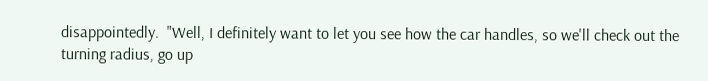disappointedly.  "Well, I definitely want to let you see how the car handles, so we'll check out the turning radius, go up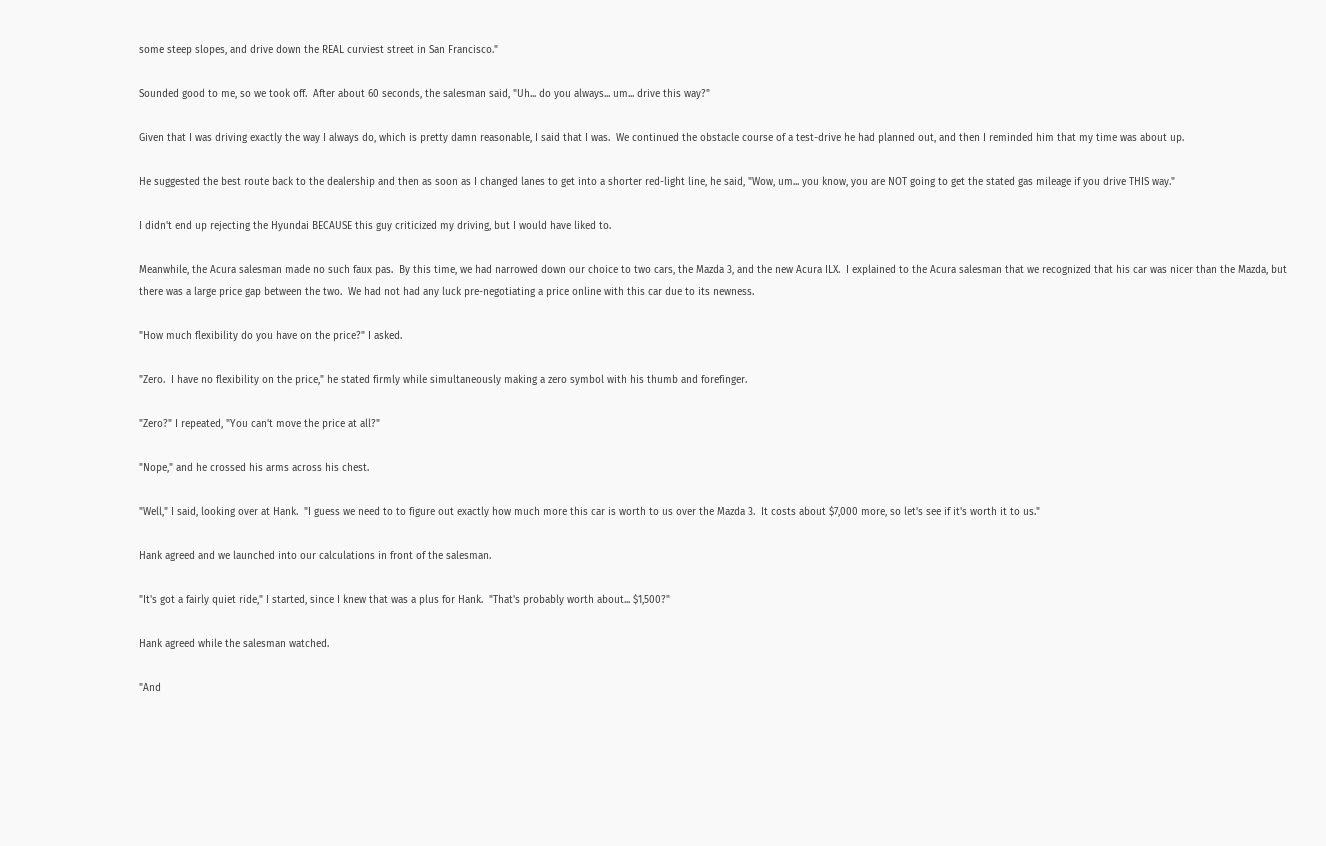some steep slopes, and drive down the REAL curviest street in San Francisco."

Sounded good to me, so we took off.  After about 60 seconds, the salesman said, "Uh... do you always... um... drive this way?"

Given that I was driving exactly the way I always do, which is pretty damn reasonable, I said that I was.  We continued the obstacle course of a test-drive he had planned out, and then I reminded him that my time was about up.

He suggested the best route back to the dealership and then as soon as I changed lanes to get into a shorter red-light line, he said, "Wow, um... you know, you are NOT going to get the stated gas mileage if you drive THIS way."

I didn't end up rejecting the Hyundai BECAUSE this guy criticized my driving, but I would have liked to.

Meanwhile, the Acura salesman made no such faux pas.  By this time, we had narrowed down our choice to two cars, the Mazda 3, and the new Acura ILX.  I explained to the Acura salesman that we recognized that his car was nicer than the Mazda, but there was a large price gap between the two.  We had not had any luck pre-negotiating a price online with this car due to its newness.

"How much flexibility do you have on the price?" I asked.

"Zero.  I have no flexibility on the price," he stated firmly while simultaneously making a zero symbol with his thumb and forefinger.

"Zero?" I repeated, "You can't move the price at all?"

"Nope," and he crossed his arms across his chest.

"Well," I said, looking over at Hank.  "I guess we need to to figure out exactly how much more this car is worth to us over the Mazda 3.  It costs about $7,000 more, so let's see if it's worth it to us."

Hank agreed and we launched into our calculations in front of the salesman.

"It's got a fairly quiet ride," I started, since I knew that was a plus for Hank.  "That's probably worth about... $1,500?"

Hank agreed while the salesman watched.

"And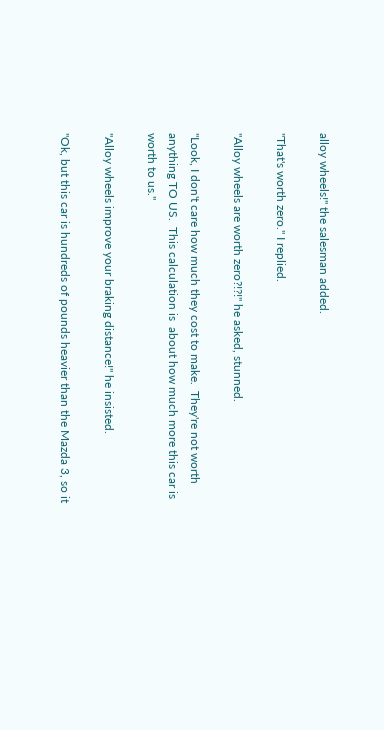alloy wheels!" the salesman added.

"That's worth zero." I replied.

"Alloy wheels are worth zero?!?!" he asked, stunned.

"Look, I don't care how much they cost to make.  They're not worth anything TO US.  This calculation is  about how much more this car is worth to us."

"Alloy wheels improve your braking distance!" he insisted.

"Ok, but this car is hundreds of pounds heavier than the Mazda 3, so it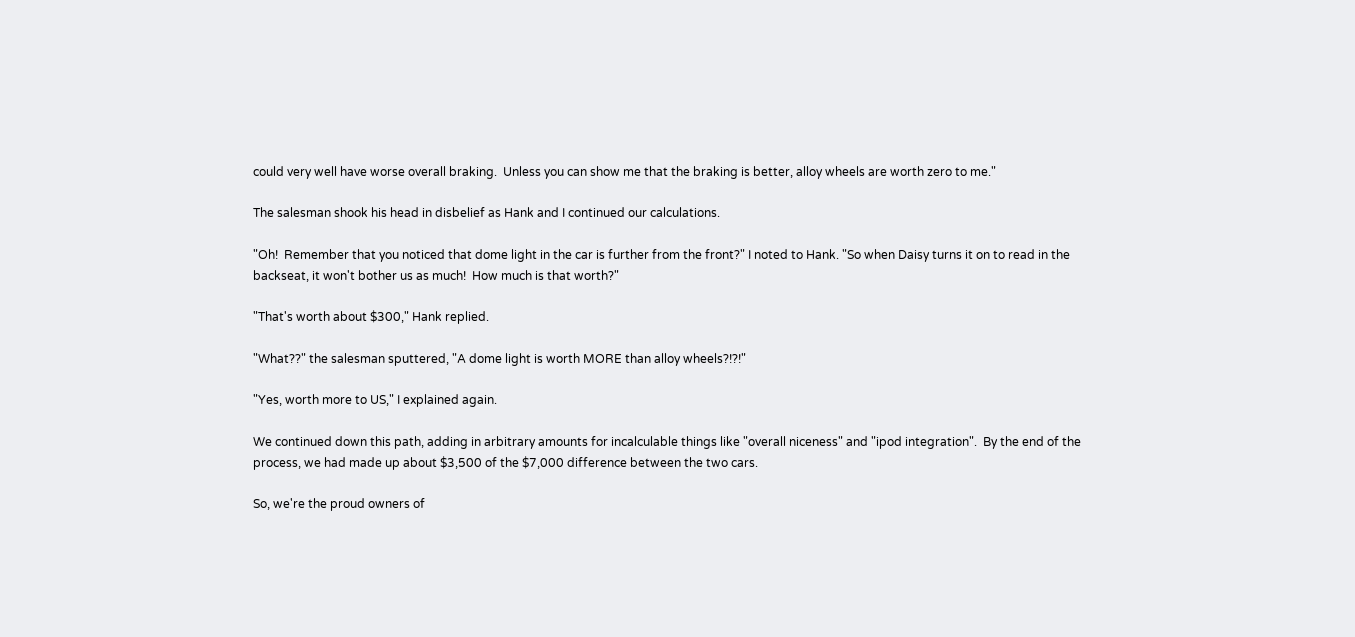could very well have worse overall braking.  Unless you can show me that the braking is better, alloy wheels are worth zero to me."

The salesman shook his head in disbelief as Hank and I continued our calculations.

"Oh!  Remember that you noticed that dome light in the car is further from the front?" I noted to Hank. "So when Daisy turns it on to read in the backseat, it won't bother us as much!  How much is that worth?"

"That's worth about $300," Hank replied.

"What??" the salesman sputtered, "A dome light is worth MORE than alloy wheels?!?!"

"Yes, worth more to US," I explained again.

We continued down this path, adding in arbitrary amounts for incalculable things like "overall niceness" and "ipod integration".  By the end of the process, we had made up about $3,500 of the $7,000 difference between the two cars.

So, we're the proud owners of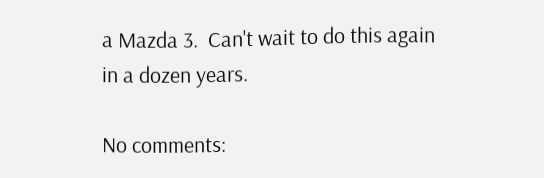a Mazda 3.  Can't wait to do this again in a dozen years.

No comments: